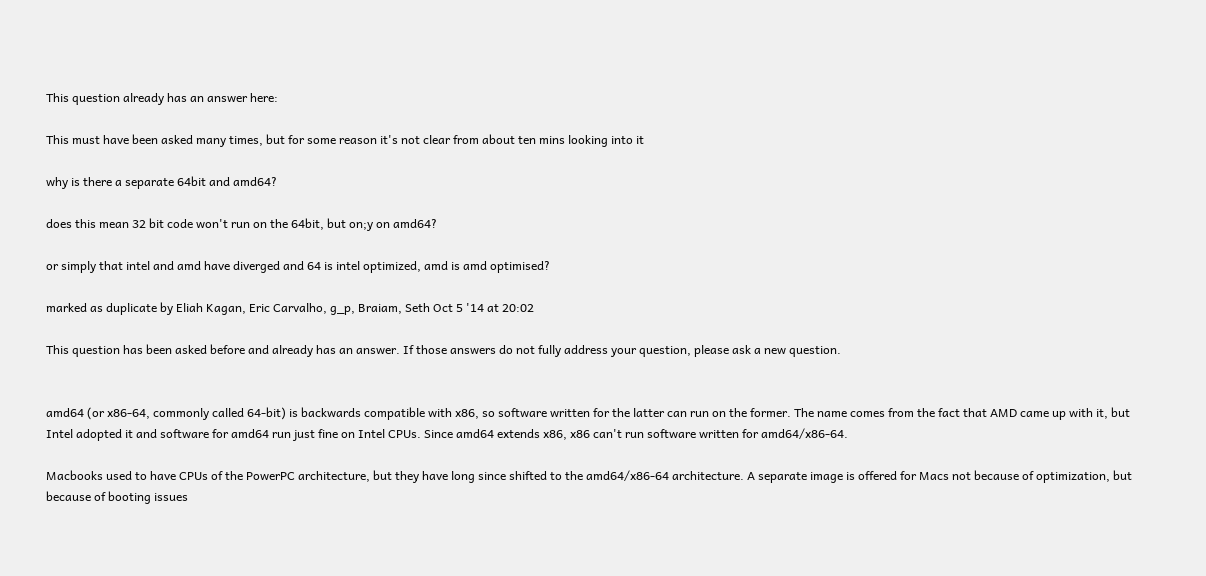This question already has an answer here:

This must have been asked many times, but for some reason it's not clear from about ten mins looking into it

why is there a separate 64bit and amd64?

does this mean 32 bit code won't run on the 64bit, but on;y on amd64?

or simply that intel and amd have diverged and 64 is intel optimized, amd is amd optimised?

marked as duplicate by Eliah Kagan, Eric Carvalho, g_p, Braiam, Seth Oct 5 '14 at 20:02

This question has been asked before and already has an answer. If those answers do not fully address your question, please ask a new question.


amd64 (or x86-64, commonly called 64-bit) is backwards compatible with x86, so software written for the latter can run on the former. The name comes from the fact that AMD came up with it, but Intel adopted it and software for amd64 run just fine on Intel CPUs. Since amd64 extends x86, x86 can't run software written for amd64/x86-64.

Macbooks used to have CPUs of the PowerPC architecture, but they have long since shifted to the amd64/x86-64 architecture. A separate image is offered for Macs not because of optimization, but because of booting issues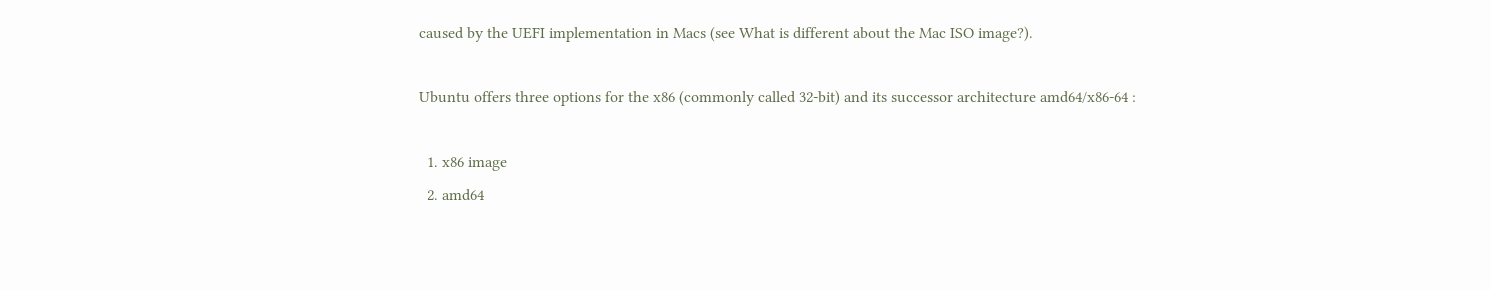caused by the UEFI implementation in Macs (see What is different about the Mac ISO image?).

Ubuntu offers three options for the x86 (commonly called 32-bit) and its successor architecture amd64/x86-64 :

  1. x86 image
  2. amd64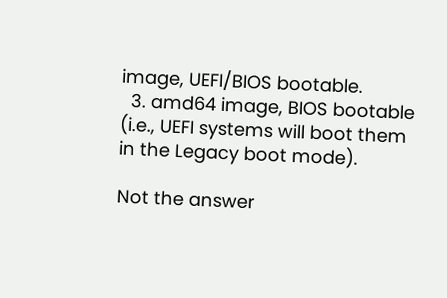image, UEFI/BIOS bootable.
  3. amd64 image, BIOS bootable (i.e., UEFI systems will boot them in the Legacy boot mode).

Not the answer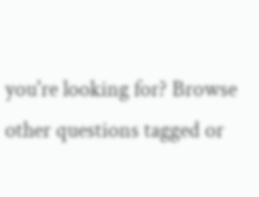you're looking for? Browse other questions tagged or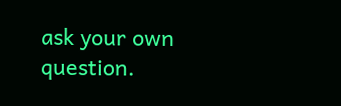ask your own question.